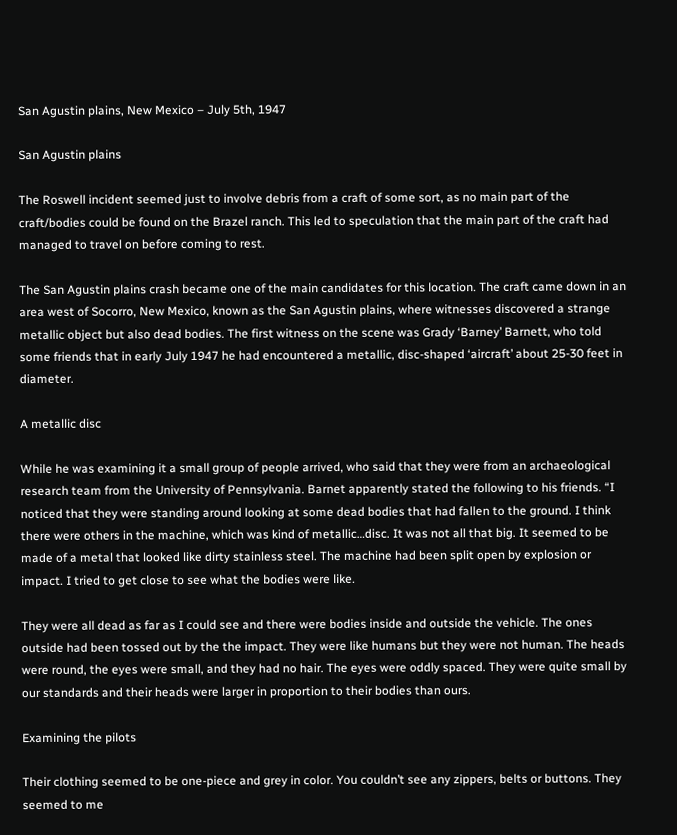San Agustin plains, New Mexico – July 5th, 1947

San Agustin plains

The Roswell incident seemed just to involve debris from a craft of some sort, as no main part of the craft/bodies could be found on the Brazel ranch. This led to speculation that the main part of the craft had managed to travel on before coming to rest.

The San Agustin plains crash became one of the main candidates for this location. The craft came down in an area west of Socorro, New Mexico, known as the San Agustin plains, where witnesses discovered a strange metallic object but also dead bodies. The first witness on the scene was Grady ‘Barney’ Barnett, who told some friends that in early July 1947 he had encountered a metallic, disc-shaped ‘aircraft’ about 25-30 feet in diameter.

A metallic disc

While he was examining it a small group of people arrived, who said that they were from an archaeological research team from the University of Pennsylvania. Barnet apparently stated the following to his friends. “I noticed that they were standing around looking at some dead bodies that had fallen to the ground. I think there were others in the machine, which was kind of metallic…disc. It was not all that big. It seemed to be made of a metal that looked like dirty stainless steel. The machine had been split open by explosion or impact. I tried to get close to see what the bodies were like.

They were all dead as far as I could see and there were bodies inside and outside the vehicle. The ones outside had been tossed out by the the impact. They were like humans but they were not human. The heads were round, the eyes were small, and they had no hair. The eyes were oddly spaced. They were quite small by our standards and their heads were larger in proportion to their bodies than ours.

Examining the pilots

Their clothing seemed to be one-piece and grey in color. You couldn’t see any zippers, belts or buttons. They seemed to me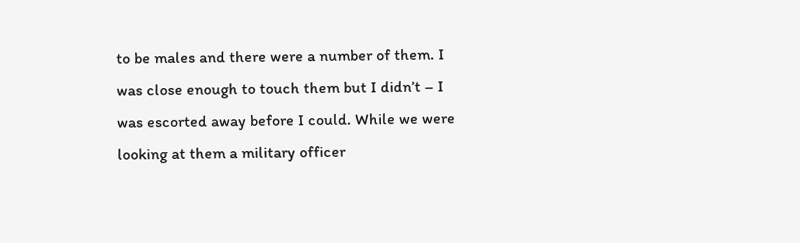to be males and there were a number of them. I was close enough to touch them but I didn’t – I was escorted away before I could. While we were looking at them a military officer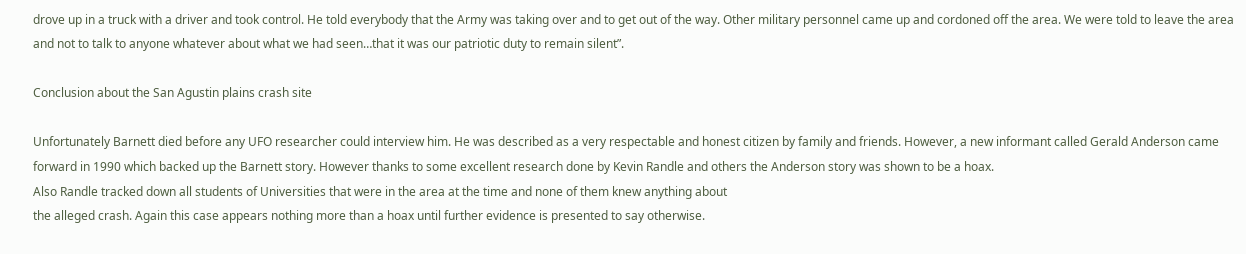drove up in a truck with a driver and took control. He told everybody that the Army was taking over and to get out of the way. Other military personnel came up and cordoned off the area. We were told to leave the area and not to talk to anyone whatever about what we had seen…that it was our patriotic duty to remain silent”.

Conclusion about the San Agustin plains crash site

Unfortunately Barnett died before any UFO researcher could interview him. He was described as a very respectable and honest citizen by family and friends. However, a new informant called Gerald Anderson came forward in 1990 which backed up the Barnett story. However thanks to some excellent research done by Kevin Randle and others the Anderson story was shown to be a hoax.
Also Randle tracked down all students of Universities that were in the area at the time and none of them knew anything about
the alleged crash. Again this case appears nothing more than a hoax until further evidence is presented to say otherwise.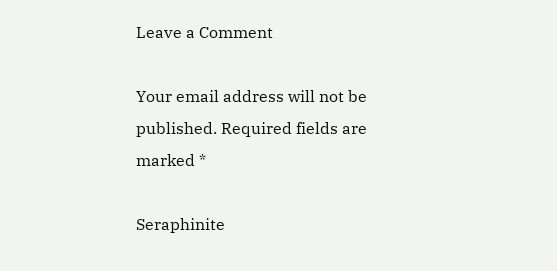Leave a Comment

Your email address will not be published. Required fields are marked *

Seraphinite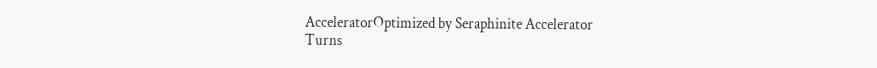AcceleratorOptimized by Seraphinite Accelerator
Turns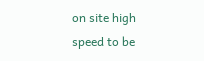on site high speed to be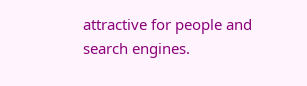attractive for people and search engines.